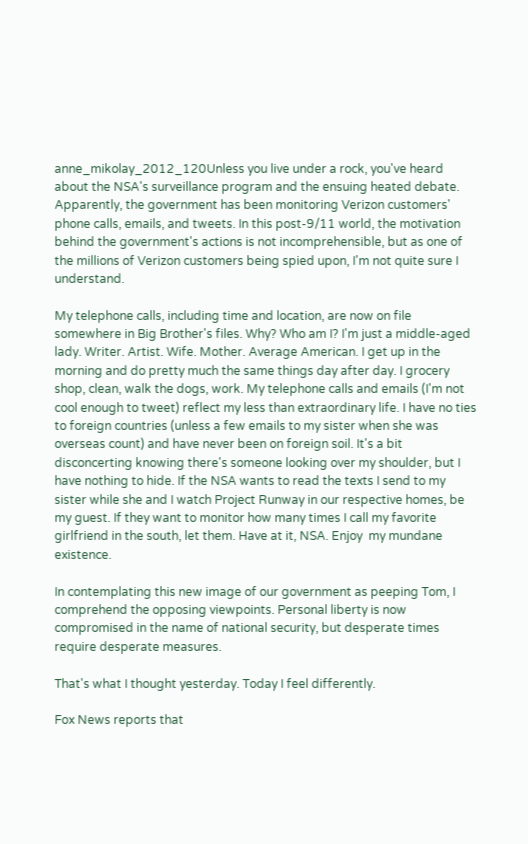anne_mikolay_2012_120Unless you live under a rock, you've heard about the NSA's surveillance program and the ensuing heated debate. Apparently, the government has been monitoring Verizon customers' phone calls, emails, and tweets. In this post-9/11 world, the motivation behind the government's actions is not incomprehensible, but as one of the millions of Verizon customers being spied upon, I'm not quite sure I understand.

My telephone calls, including time and location, are now on file somewhere in Big Brother's files. Why? Who am I? I'm just a middle-aged lady. Writer. Artist. Wife. Mother. Average American. I get up in the morning and do pretty much the same things day after day. I grocery shop, clean, walk the dogs, work. My telephone calls and emails (I'm not cool enough to tweet) reflect my less than extraordinary life. I have no ties to foreign countries (unless a few emails to my sister when she was overseas count) and have never been on foreign soil. It's a bit disconcerting knowing there's someone looking over my shoulder, but I have nothing to hide. If the NSA wants to read the texts I send to my sister while she and I watch Project Runway in our respective homes, be my guest. If they want to monitor how many times I call my favorite girlfriend in the south, let them. Have at it, NSA. Enjoy  my mundane existence.

In contemplating this new image of our government as peeping Tom, I comprehend the opposing viewpoints. Personal liberty is now compromised in the name of national security, but desperate times require desperate measures.

That's what I thought yesterday. Today I feel differently.

Fox News reports that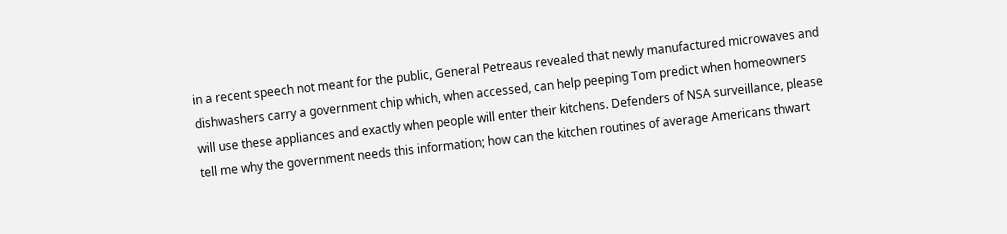in a recent speech not meant for the public, General Petreaus revealed that newly manufactured microwaves and dishwashers carry a government chip which, when accessed, can help peeping Tom predict when homeowners will use these appliances and exactly when people will enter their kitchens. Defenders of NSA surveillance, please tell me why the government needs this information; how can the kitchen routines of average Americans thwart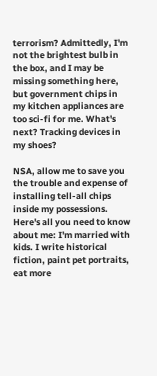terrorism? Admittedly, I'm not the brightest bulb in the box, and I may be missing something here, but government chips in my kitchen appliances are too sci-fi for me. What's next? Tracking devices in my shoes?

NSA, allow me to save you the trouble and expense of installing tell-all chips inside my possessions. Here's all you need to know about me: I'm married with kids. I write historical fiction, paint pet portraits, eat more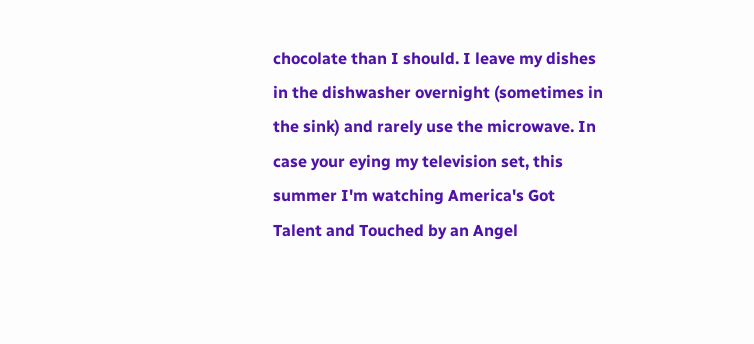chocolate than I should. I leave my dishes in the dishwasher overnight (sometimes in the sink) and rarely use the microwave. In case your eying my television set, this summer I'm watching America's Got Talent and Touched by an Angel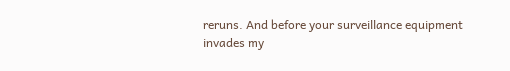reruns. And before your surveillance equipment invades my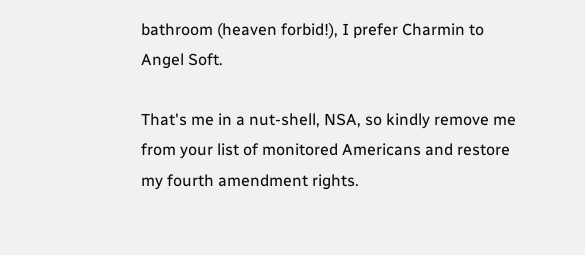bathroom (heaven forbid!), I prefer Charmin to Angel Soft.

That's me in a nut-shell, NSA, so kindly remove me from your list of monitored Americans and restore my fourth amendment rights.